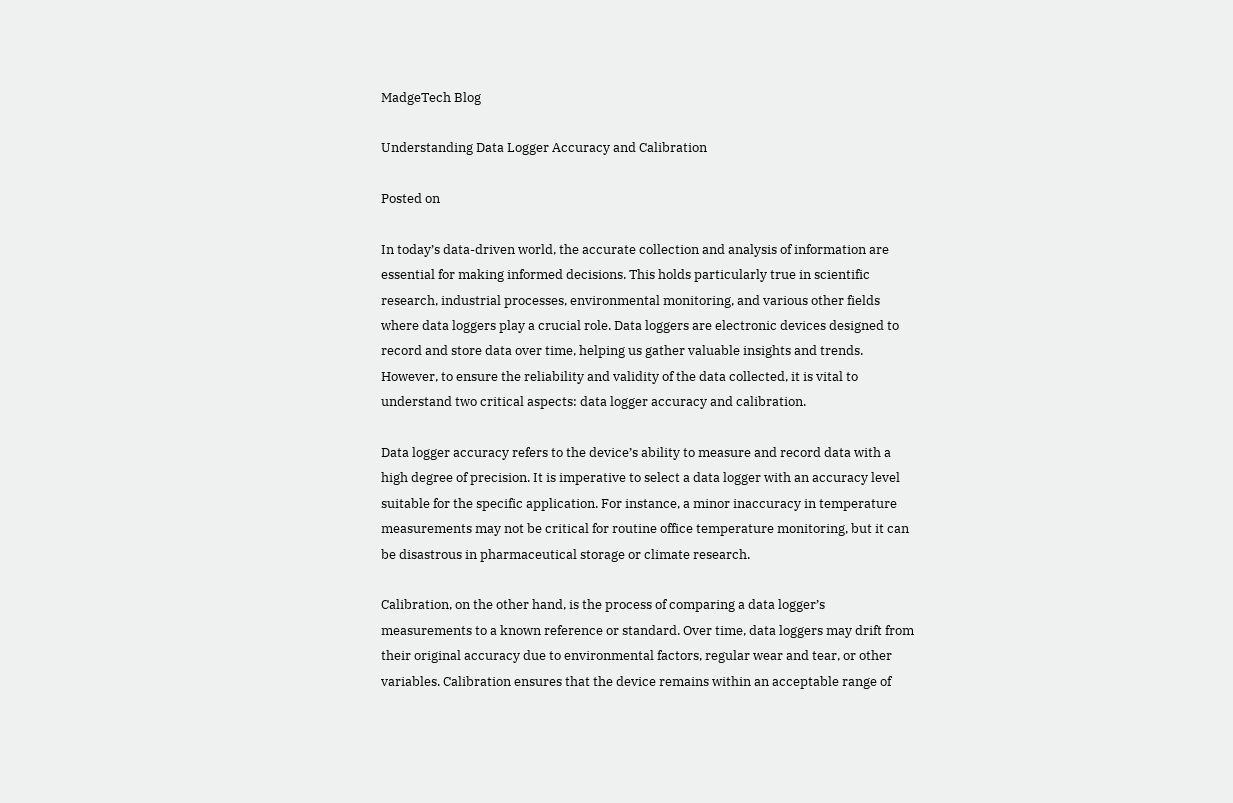MadgeTech Blog

Understanding Data Logger Accuracy and Calibration

Posted on

In today’s data-driven world, the accurate collection and analysis of information are essential for making informed decisions. This holds particularly true in scientific research, industrial processes, environmental monitoring, and various other fields where data loggers play a crucial role. Data loggers are electronic devices designed to record and store data over time, helping us gather valuable insights and trends. However, to ensure the reliability and validity of the data collected, it is vital to understand two critical aspects: data logger accuracy and calibration.

Data logger accuracy refers to the device’s ability to measure and record data with a high degree of precision. It is imperative to select a data logger with an accuracy level suitable for the specific application. For instance, a minor inaccuracy in temperature measurements may not be critical for routine office temperature monitoring, but it can be disastrous in pharmaceutical storage or climate research.

Calibration, on the other hand, is the process of comparing a data logger’s measurements to a known reference or standard. Over time, data loggers may drift from their original accuracy due to environmental factors, regular wear and tear, or other variables. Calibration ensures that the device remains within an acceptable range of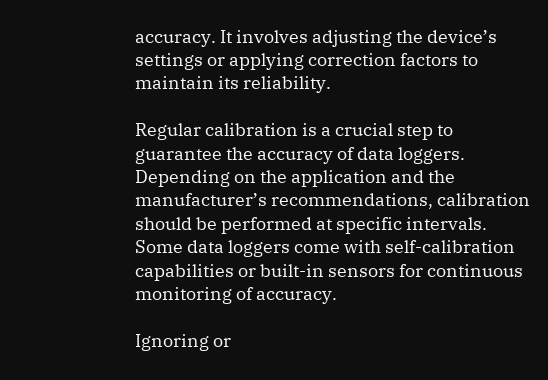accuracy. It involves adjusting the device’s settings or applying correction factors to maintain its reliability.

Regular calibration is a crucial step to guarantee the accuracy of data loggers. Depending on the application and the manufacturer’s recommendations, calibration should be performed at specific intervals. Some data loggers come with self-calibration capabilities or built-in sensors for continuous monitoring of accuracy.

Ignoring or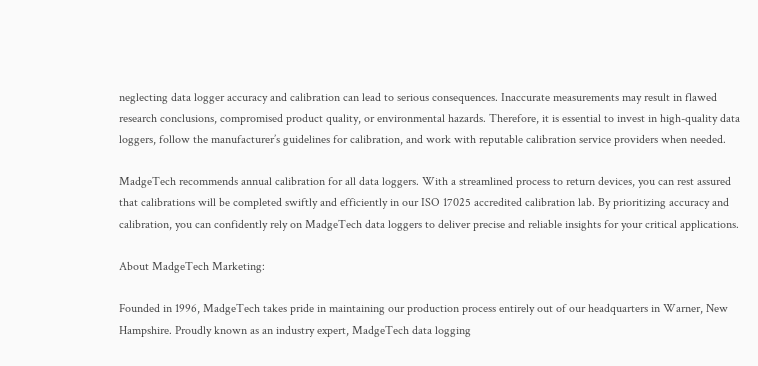neglecting data logger accuracy and calibration can lead to serious consequences. Inaccurate measurements may result in flawed research conclusions, compromised product quality, or environmental hazards. Therefore, it is essential to invest in high-quality data loggers, follow the manufacturer’s guidelines for calibration, and work with reputable calibration service providers when needed.

MadgeTech recommends annual calibration for all data loggers. With a streamlined process to return devices, you can rest assured that calibrations will be completed swiftly and efficiently in our ISO 17025 accredited calibration lab. By prioritizing accuracy and calibration, you can confidently rely on MadgeTech data loggers to deliver precise and reliable insights for your critical applications.

About MadgeTech Marketing:

Founded in 1996, MadgeTech takes pride in maintaining our production process entirely out of our headquarters in Warner, New Hampshire. Proudly known as an industry expert, MadgeTech data logging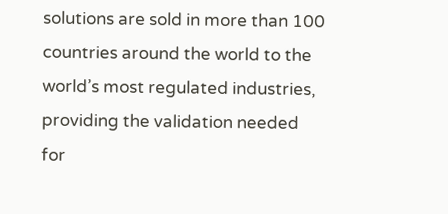solutions are sold in more than 100 countries around the world to the world’s most regulated industries, providing the validation needed for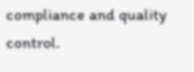compliance and quality control.